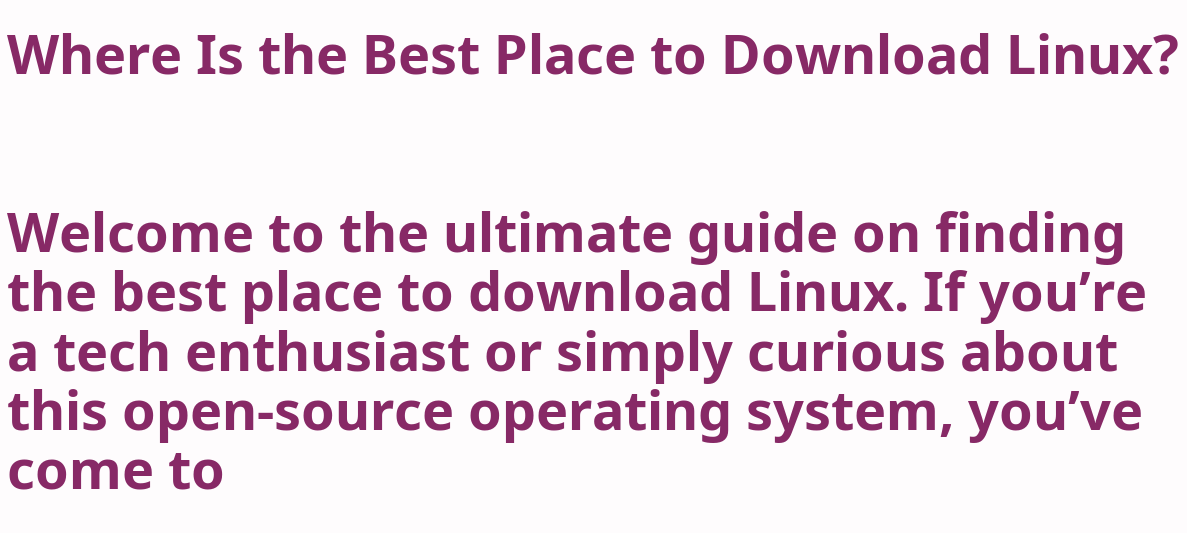Where Is the Best Place to Download Linux?


Welcome to the ultimate guide on finding the best place to download Linux. If you’re a tech enthusiast or simply curious about this open-source operating system, you’ve come to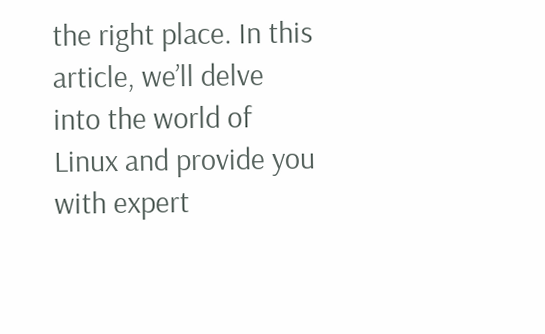the right place. In this article, we’ll delve into the world of Linux and provide you with expert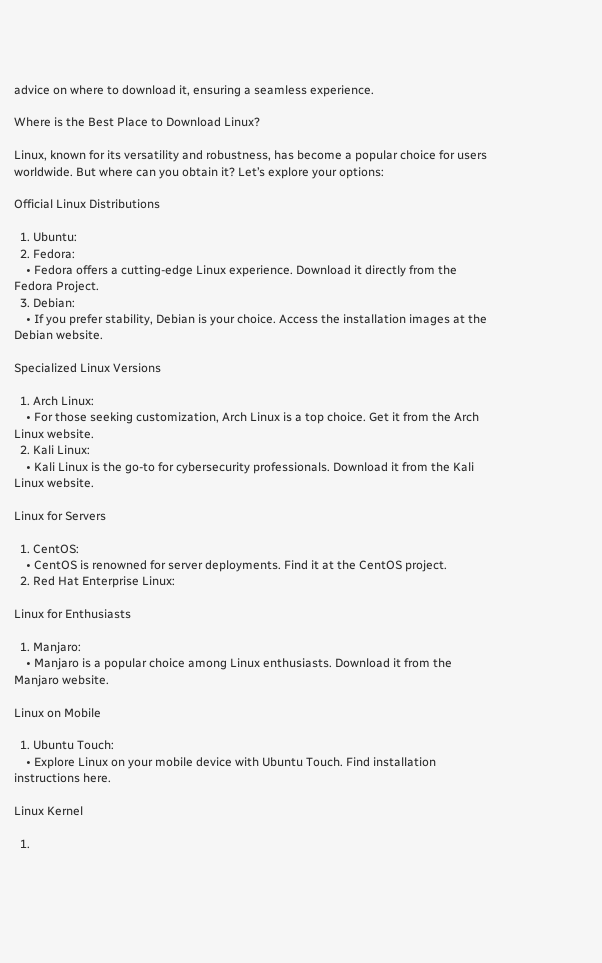advice on where to download it, ensuring a seamless experience.

Where is the Best Place to Download Linux?

Linux, known for its versatility and robustness, has become a popular choice for users worldwide. But where can you obtain it? Let’s explore your options:

Official Linux Distributions

  1. Ubuntu:
  2. Fedora:
    • Fedora offers a cutting-edge Linux experience. Download it directly from the Fedora Project.
  3. Debian:
    • If you prefer stability, Debian is your choice. Access the installation images at the Debian website.

Specialized Linux Versions

  1. Arch Linux:
    • For those seeking customization, Arch Linux is a top choice. Get it from the Arch Linux website.
  2. Kali Linux:
    • Kali Linux is the go-to for cybersecurity professionals. Download it from the Kali Linux website.

Linux for Servers

  1. CentOS:
    • CentOS is renowned for server deployments. Find it at the CentOS project.
  2. Red Hat Enterprise Linux:

Linux for Enthusiasts

  1. Manjaro:
    • Manjaro is a popular choice among Linux enthusiasts. Download it from the Manjaro website.

Linux on Mobile

  1. Ubuntu Touch:
    • Explore Linux on your mobile device with Ubuntu Touch. Find installation instructions here.

Linux Kernel

  1.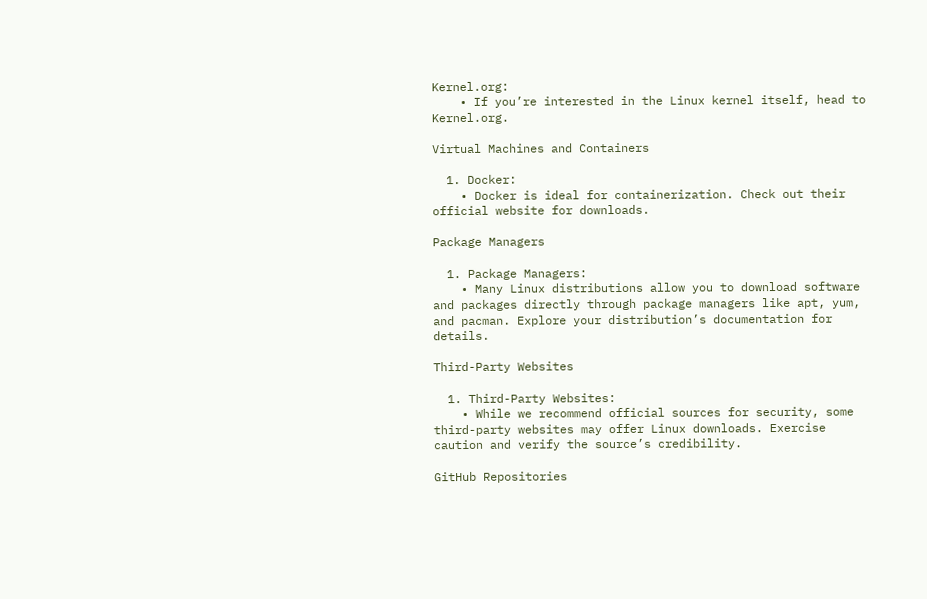Kernel.org:
    • If you’re interested in the Linux kernel itself, head to Kernel.org.

Virtual Machines and Containers

  1. Docker:
    • Docker is ideal for containerization. Check out their official website for downloads.

Package Managers

  1. Package Managers:
    • Many Linux distributions allow you to download software and packages directly through package managers like apt, yum, and pacman. Explore your distribution’s documentation for details.

Third-Party Websites

  1. Third-Party Websites:
    • While we recommend official sources for security, some third-party websites may offer Linux downloads. Exercise caution and verify the source’s credibility.

GitHub Repositories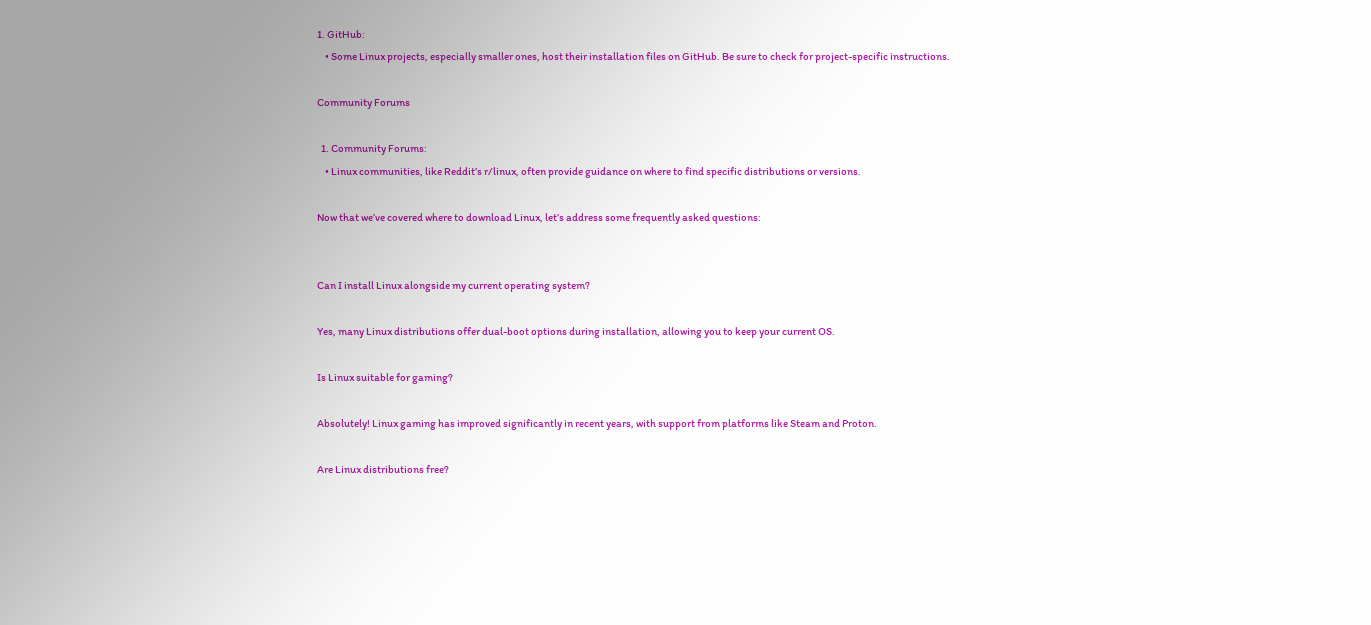1. GitHub:
    • Some Linux projects, especially smaller ones, host their installation files on GitHub. Be sure to check for project-specific instructions.

Community Forums

  1. Community Forums:
    • Linux communities, like Reddit’s r/linux, often provide guidance on where to find specific distributions or versions.

Now that we’ve covered where to download Linux, let’s address some frequently asked questions:


Can I install Linux alongside my current operating system?

Yes, many Linux distributions offer dual-boot options during installation, allowing you to keep your current OS.

Is Linux suitable for gaming?

Absolutely! Linux gaming has improved significantly in recent years, with support from platforms like Steam and Proton.

Are Linux distributions free?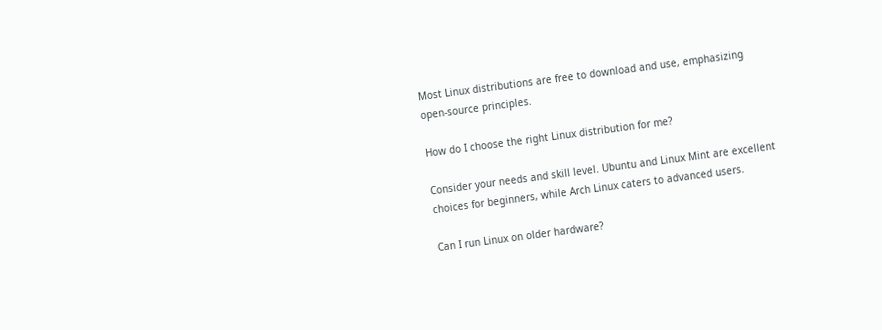Most Linux distributions are free to download and use, emphasizing open-source principles.

How do I choose the right Linux distribution for me?

Consider your needs and skill level. Ubuntu and Linux Mint are excellent choices for beginners, while Arch Linux caters to advanced users.

Can I run Linux on older hardware?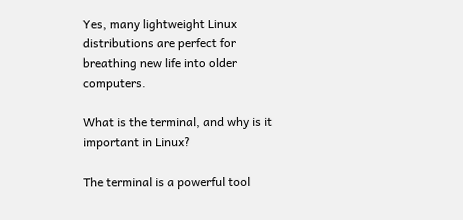Yes, many lightweight Linux distributions are perfect for breathing new life into older computers.

What is the terminal, and why is it important in Linux?

The terminal is a powerful tool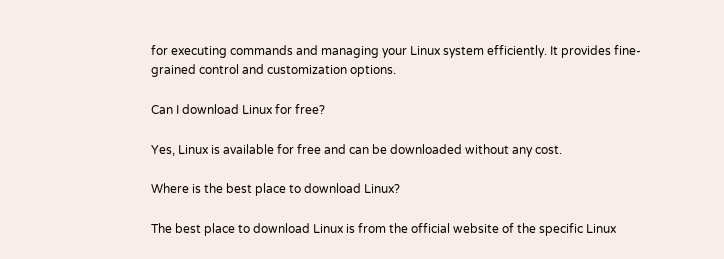for executing commands and managing your Linux system efficiently. It provides fine-grained control and customization options.

Can I download Linux for free?

Yes, Linux is available for free and can be downloaded without any cost.

Where is the best place to download Linux?

The best place to download Linux is from the official website of the specific Linux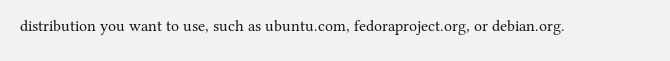distribution you want to use, such as ubuntu.com, fedoraproject.org, or debian.org.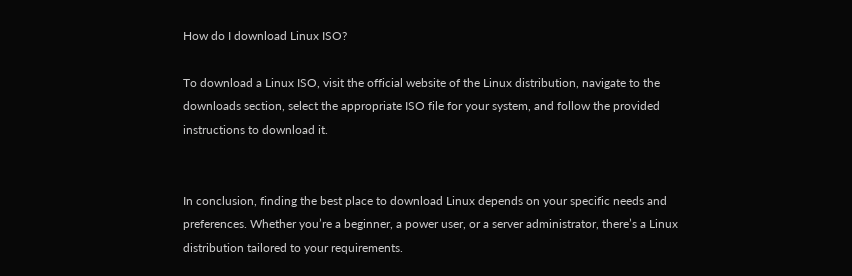How do I download Linux ISO?

To download a Linux ISO, visit the official website of the Linux distribution, navigate to the downloads section, select the appropriate ISO file for your system, and follow the provided instructions to download it.


In conclusion, finding the best place to download Linux depends on your specific needs and preferences. Whether you’re a beginner, a power user, or a server administrator, there’s a Linux distribution tailored to your requirements.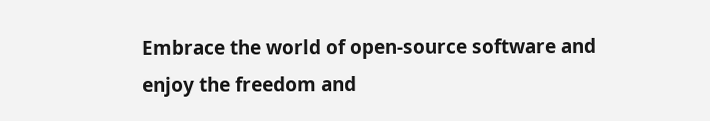Embrace the world of open-source software and enjoy the freedom and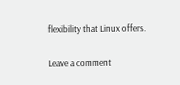flexibility that Linux offers.

Leave a comment